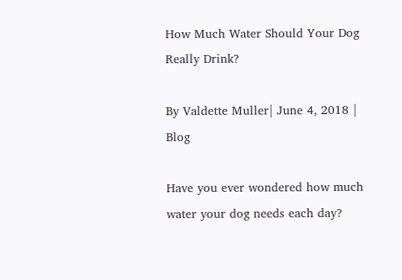How Much Water Should Your Dog Really Drink?

By Valdette Muller| June 4, 2018 | Blog

Have you ever wondered how much water your dog needs each day?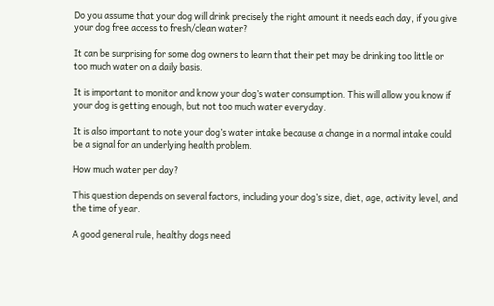Do you assume that your dog will drink precisely the right amount it needs each day, if you give your dog free access to fresh/clean water?

It can be surprising for some dog owners to learn that their pet may be drinking too little or too much water on a daily basis.

It is important to monitor and know your dog’s water consumption. This will allow you know if your dog is getting enough, but not too much water everyday.

It is also important to note your dog’s water intake because a change in a normal intake could be a signal for an underlying health problem.

How much water per day?

This question depends on several factors, including your dog’s size, diet, age, activity level, and the time of year.

A good general rule, healthy dogs need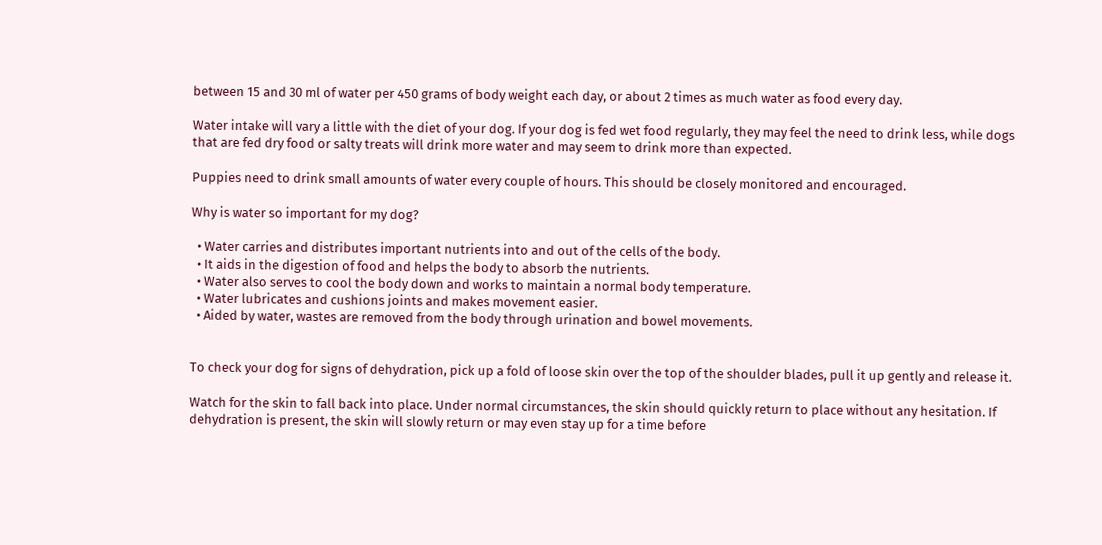between 15 and 30 ml of water per 450 grams of body weight each day, or about 2 times as much water as food every day.

Water intake will vary a little with the diet of your dog. If your dog is fed wet food regularly, they may feel the need to drink less, while dogs that are fed dry food or salty treats will drink more water and may seem to drink more than expected.

Puppies need to drink small amounts of water every couple of hours. This should be closely monitored and encouraged.

Why is water so important for my dog?

  • Water carries and distributes important nutrients into and out of the cells of the body.
  • It aids in the digestion of food and helps the body to absorb the nutrients.
  • Water also serves to cool the body down and works to maintain a normal body temperature.
  • Water lubricates and cushions joints and makes movement easier.
  • Aided by water, wastes are removed from the body through urination and bowel movements.


To check your dog for signs of dehydration, pick up a fold of loose skin over the top of the shoulder blades, pull it up gently and release it.

Watch for the skin to fall back into place. Under normal circumstances, the skin should quickly return to place without any hesitation. If dehydration is present, the skin will slowly return or may even stay up for a time before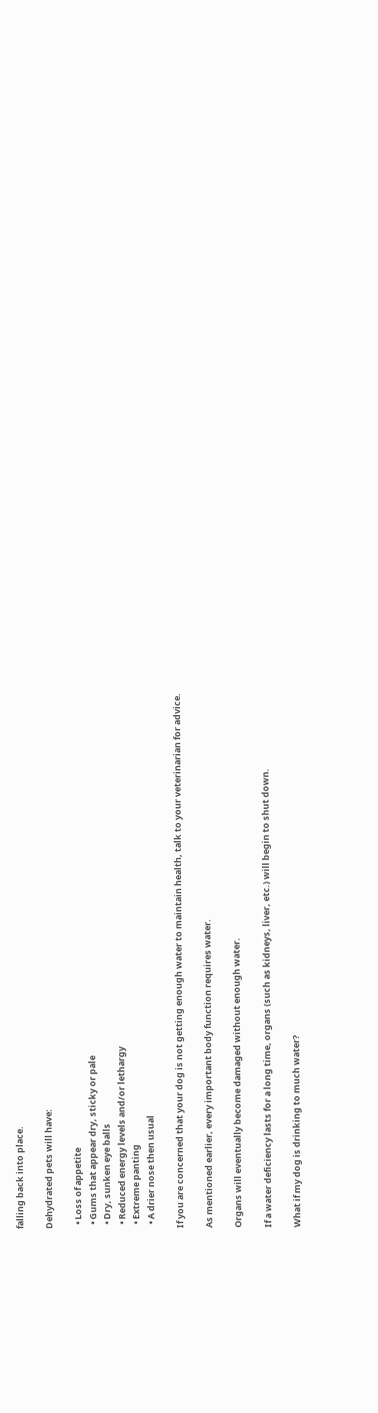falling back into place.

Dehydrated pets will have:

  • Loss of appetite
  • Gums that appear dry, sticky or pale
  • Dry, sunken eye balls
  • Reduced energy levels and/or lethargy
  • Extreme panting
  • A drier nose then usual

If you are concerned that your dog is not getting enough water to maintain health, talk to your veterinarian for advice.

As mentioned earlier, every important body function requires water.

Organs will eventually become damaged without enough water.

If a water deficiency lasts for a long time, organs (such as kidneys, liver, etc.) will begin to shut down.

What if my dog is drinking to much water?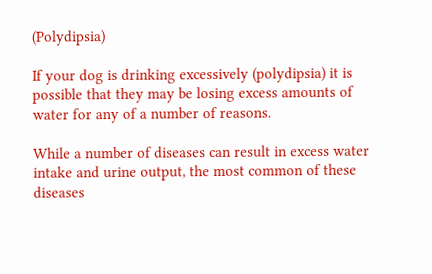(Polydipsia)

If your dog is drinking excessively (polydipsia) it is possible that they may be losing excess amounts of water for any of a number of reasons.

While a number of diseases can result in excess water intake and urine output, the most common of these diseases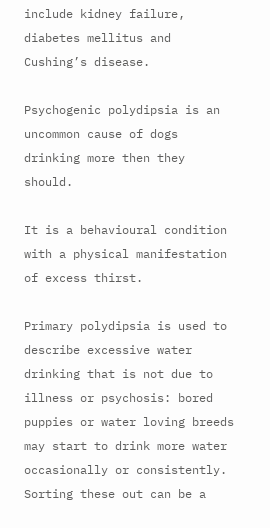include kidney failure, diabetes mellitus and Cushing’s disease.

Psychogenic polydipsia is an uncommon cause of dogs drinking more then they should.

It is a behavioural condition with a physical manifestation of excess thirst.

Primary polydipsia is used to describe excessive water drinking that is not due to illness or psychosis: bored puppies or water loving breeds may start to drink more water occasionally or consistently. Sorting these out can be a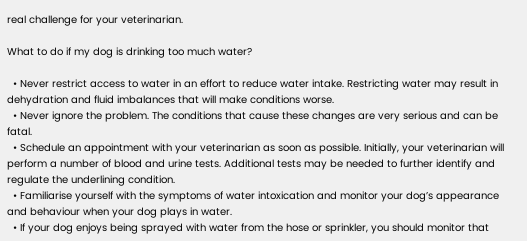real challenge for your veterinarian.

What to do if my dog is drinking too much water?

  • Never restrict access to water in an effort to reduce water intake. Restricting water may result in dehydration and fluid imbalances that will make conditions worse.
  • Never ignore the problem. The conditions that cause these changes are very serious and can be fatal.
  • Schedule an appointment with your veterinarian as soon as possible. Initially, your veterinarian will perform a number of blood and urine tests. Additional tests may be needed to further identify and regulate the underlining condition.
  • Familiarise yourself with the symptoms of water intoxication and monitor your dog’s appearance and behaviour when your dog plays in water.
  • If your dog enjoys being sprayed with water from the hose or sprinkler, you should monitor that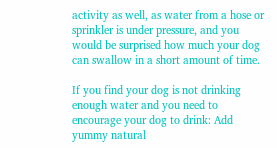activity as well, as water from a hose or sprinkler is under pressure, and you would be surprised how much your dog can swallow in a short amount of time.

If you find your dog is not drinking enough water and you need to encourage your dog to drink: Add yummy natural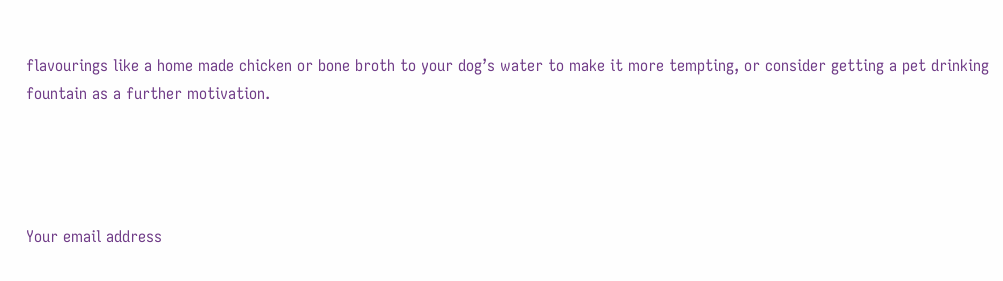flavourings like a home made chicken or bone broth to your dog’s water to make it more tempting, or consider getting a pet drinking fountain as a further motivation.




Your email address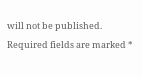will not be published. Required fields are marked *